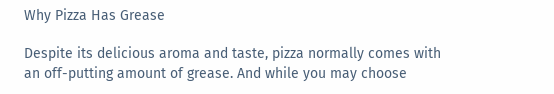Why Pizza Has Grease

Despite its delicious aroma and taste, pizza normally comes with an off-putting amount of grease. And while you may choose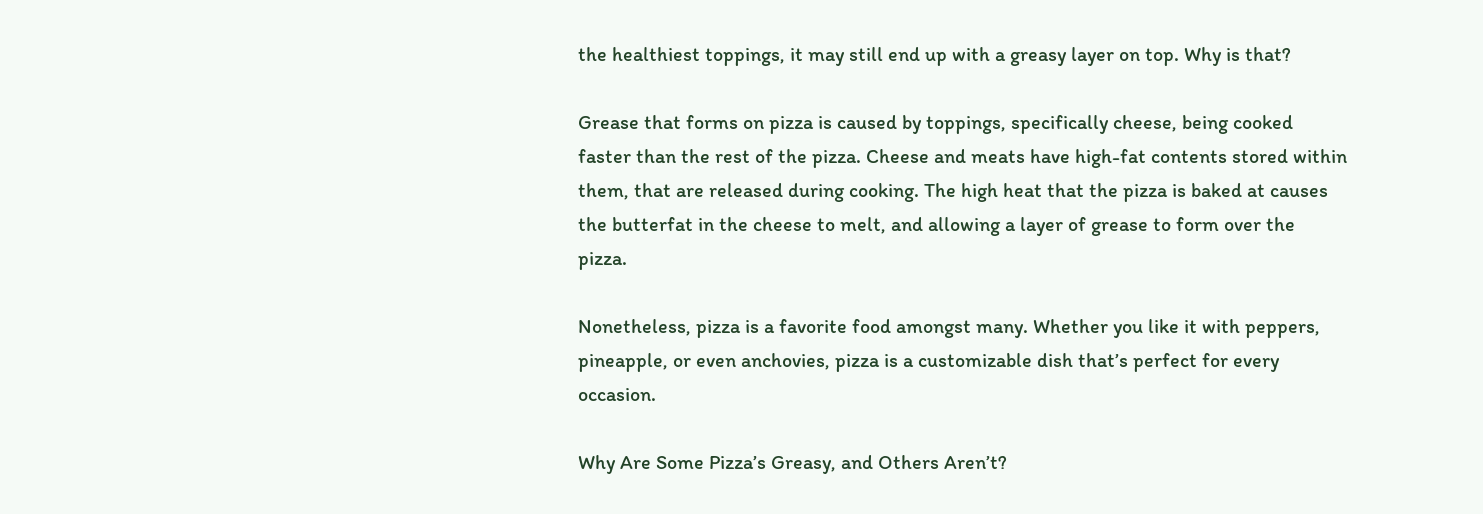the healthiest toppings, it may still end up with a greasy layer on top. Why is that?

Grease that forms on pizza is caused by toppings, specifically cheese, being cooked faster than the rest of the pizza. Cheese and meats have high-fat contents stored within them, that are released during cooking. The high heat that the pizza is baked at causes the butterfat in the cheese to melt, and allowing a layer of grease to form over the pizza.

Nonetheless, pizza is a favorite food amongst many. Whether you like it with peppers, pineapple, or even anchovies, pizza is a customizable dish that’s perfect for every occasion.

Why Are Some Pizza’s Greasy, and Others Aren’t?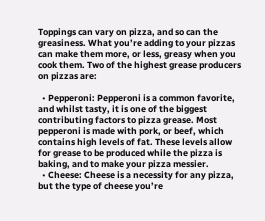Toppings can vary on pizza, and so can the greasiness. What you’re adding to your pizzas can make them more, or less, greasy when you cook them. Two of the highest grease producers on pizzas are:

  • Pepperoni: Pepperoni is a common favorite, and whilst tasty, it is one of the biggest contributing factors to pizza grease. Most pepperoni is made with pork, or beef, which contains high levels of fat. These levels allow for grease to be produced while the pizza is baking, and to make your pizza messier.
  • Cheese: Cheese is a necessity for any pizza, but the type of cheese you’re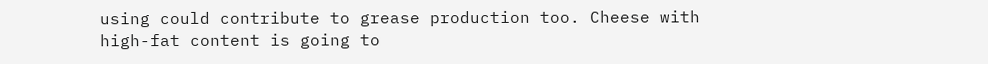using could contribute to grease production too. Cheese with high-fat content is going to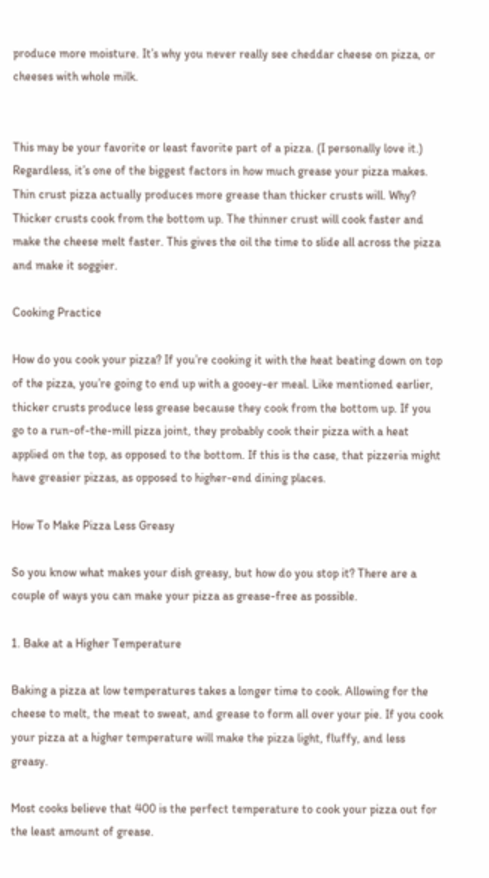produce more moisture. It’s why you never really see cheddar cheese on pizza, or cheeses with whole milk.


This may be your favorite or least favorite part of a pizza. (I personally love it.) Regardless, it’s one of the biggest factors in how much grease your pizza makes. Thin crust pizza actually produces more grease than thicker crusts will. Why? Thicker crusts cook from the bottom up. The thinner crust will cook faster and make the cheese melt faster. This gives the oil the time to slide all across the pizza and make it soggier.

Cooking Practice

How do you cook your pizza? If you’re cooking it with the heat beating down on top of the pizza, you’re going to end up with a gooey-er meal. Like mentioned earlier, thicker crusts produce less grease because they cook from the bottom up. If you go to a run-of-the-mill pizza joint, they probably cook their pizza with a heat applied on the top, as opposed to the bottom. If this is the case, that pizzeria might have greasier pizzas, as opposed to higher-end dining places.

How To Make Pizza Less Greasy

So you know what makes your dish greasy, but how do you stop it? There are a couple of ways you can make your pizza as grease-free as possible.

1. Bake at a Higher Temperature

Baking a pizza at low temperatures takes a longer time to cook. Allowing for the cheese to melt, the meat to sweat, and grease to form all over your pie. If you cook your pizza at a higher temperature will make the pizza light, fluffy, and less greasy.

Most cooks believe that 400 is the perfect temperature to cook your pizza out for the least amount of grease.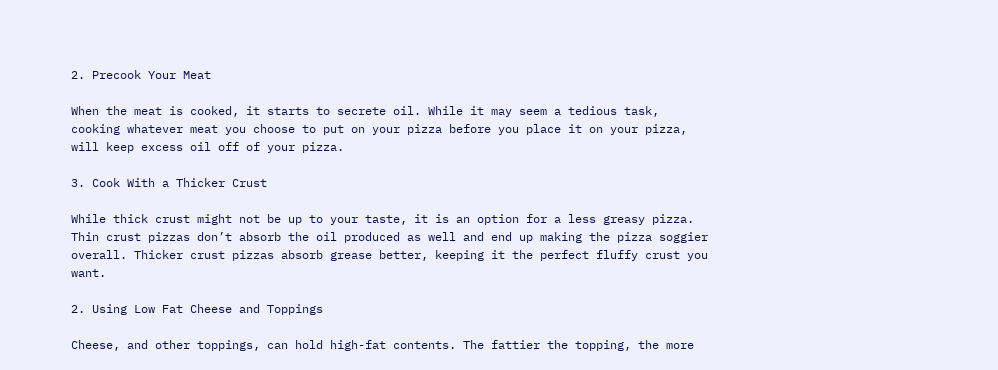2. Precook Your Meat

When the meat is cooked, it starts to secrete oil. While it may seem a tedious task, cooking whatever meat you choose to put on your pizza before you place it on your pizza, will keep excess oil off of your pizza.

3. Cook With a Thicker Crust

While thick crust might not be up to your taste, it is an option for a less greasy pizza. Thin crust pizzas don’t absorb the oil produced as well and end up making the pizza soggier overall. Thicker crust pizzas absorb grease better, keeping it the perfect fluffy crust you want.

2. Using Low Fat Cheese and Toppings

Cheese, and other toppings, can hold high-fat contents. The fattier the topping, the more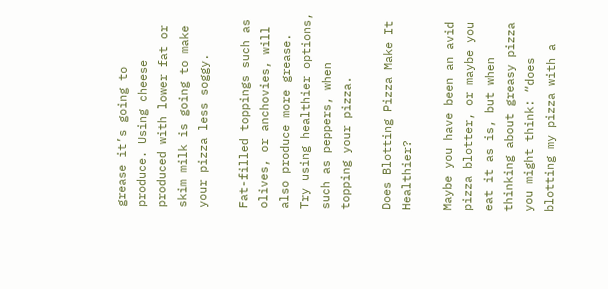grease it’s going to produce. Using cheese produced with lower fat or skim milk is going to make your pizza less soggy.

Fat-filled toppings such as olives, or anchovies, will also produce more grease. Try using healthier options, such as peppers, when topping your pizza.

Does Blotting Pizza Make It Healthier?

Maybe you have been an avid pizza blotter, or maybe you eat it as is, but when thinking about greasy pizza you might think: “does blotting my pizza with a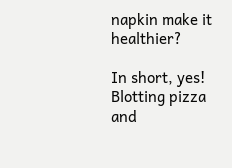napkin make it healthier?

In short, yes! Blotting pizza and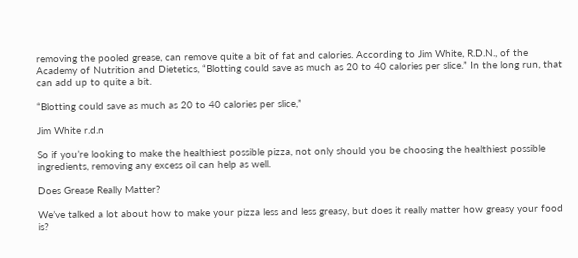removing the pooled grease, can remove quite a bit of fat and calories. According to Jim White, R.D.N., of the Academy of Nutrition and Dietetics, “Blotting could save as much as 20 to 40 calories per slice.” In the long run, that can add up to quite a bit.

“Blotting could save as much as 20 to 40 calories per slice,”

Jim White r.d.n

So if you’re looking to make the healthiest possible pizza, not only should you be choosing the healthiest possible ingredients, removing any excess oil can help as well.

Does Grease Really Matter?

We’ve talked a lot about how to make your pizza less and less greasy, but does it really matter how greasy your food is?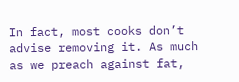In fact, most cooks don’t advise removing it. As much as we preach against fat,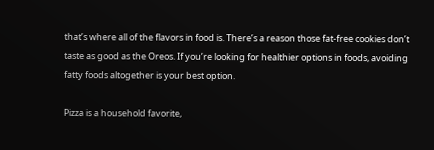that’s where all of the flavors in food is. There’s a reason those fat-free cookies don’t taste as good as the Oreos. If you’re looking for healthier options in foods, avoiding fatty foods altogether is your best option.

Pizza is a household favorite,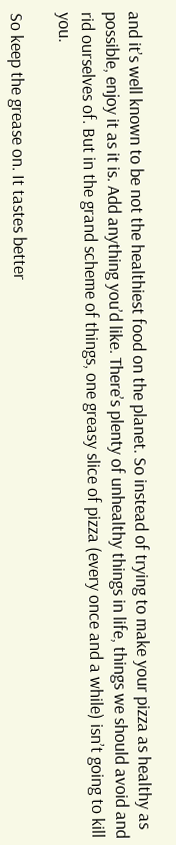and it’s well known to be not the healthiest food on the planet. So instead of trying to make your pizza as healthy as possible, enjoy it as it is. Add anything you’d like. There’s plenty of unhealthy things in life, things we should avoid and rid ourselves of. But in the grand scheme of things, one greasy slice of pizza (every once and a while) isn’t going to kill you.

So keep the grease on. It tastes better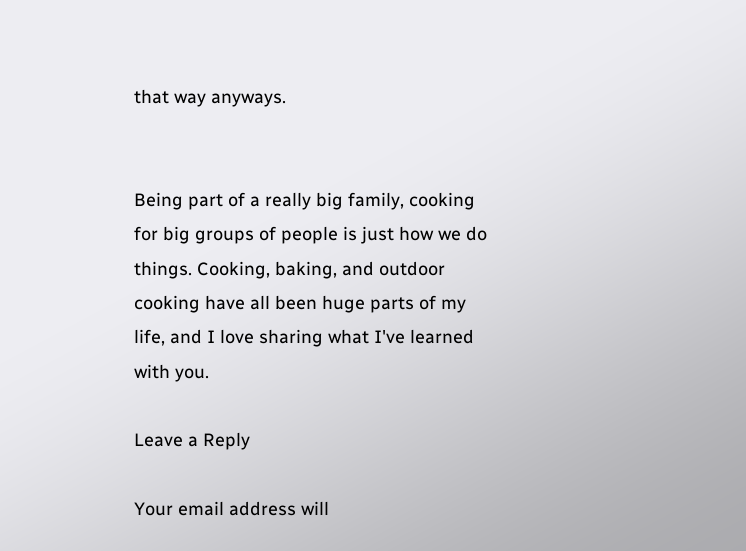that way anyways.


Being part of a really big family, cooking for big groups of people is just how we do things. Cooking, baking, and outdoor cooking have all been huge parts of my life, and I love sharing what I've learned with you.

Leave a Reply

Your email address will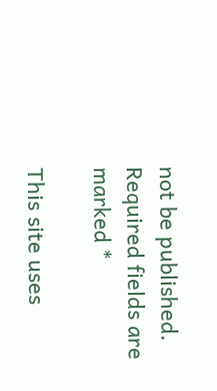not be published. Required fields are marked *

This site uses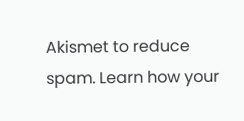Akismet to reduce spam. Learn how your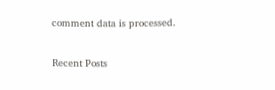comment data is processed.

Recent Posts